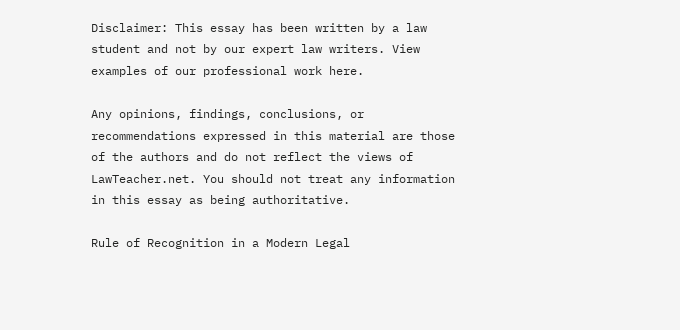Disclaimer: This essay has been written by a law student and not by our expert law writers. View examples of our professional work here.

Any opinions, findings, conclusions, or recommendations expressed in this material are those of the authors and do not reflect the views of LawTeacher.net. You should not treat any information in this essay as being authoritative.

Rule of Recognition in a Modern Legal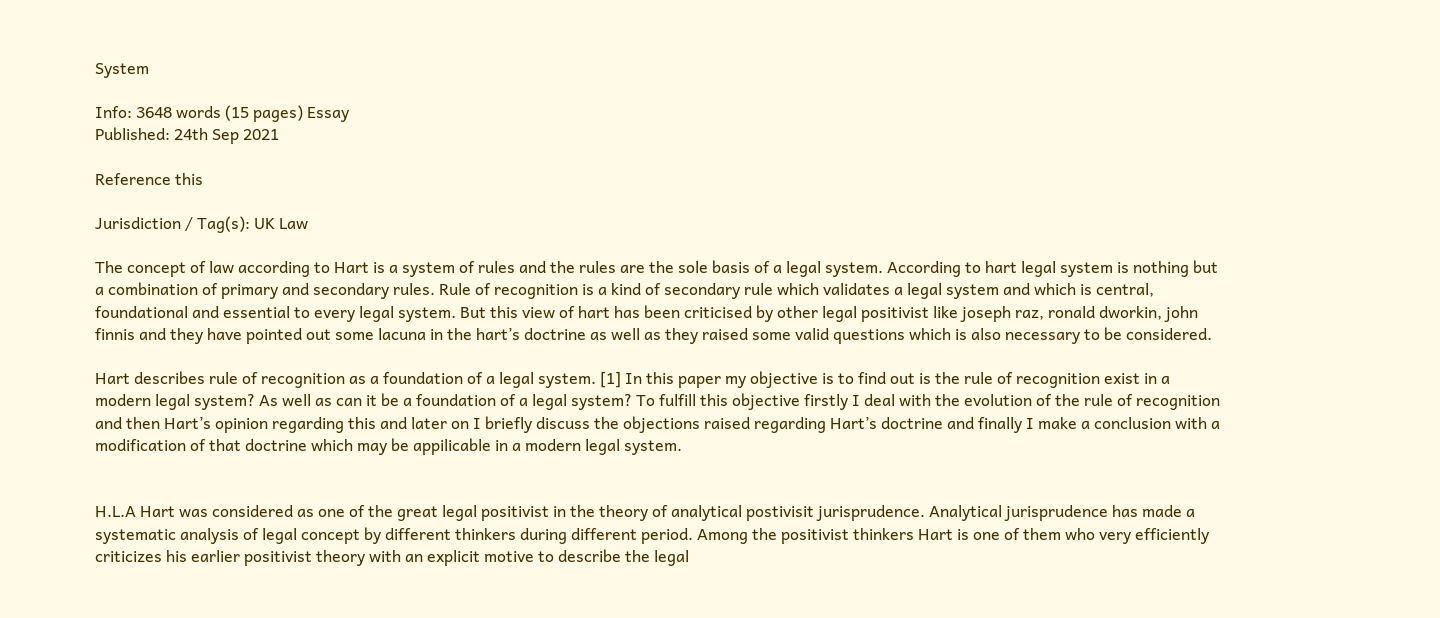System

Info: 3648 words (15 pages) Essay
Published: 24th Sep 2021

Reference this

Jurisdiction / Tag(s): UK Law

The concept of law according to Hart is a system of rules and the rules are the sole basis of a legal system. According to hart legal system is nothing but a combination of primary and secondary rules. Rule of recognition is a kind of secondary rule which validates a legal system and which is central, foundational and essential to every legal system. But this view of hart has been criticised by other legal positivist like joseph raz, ronald dworkin, john finnis and they have pointed out some lacuna in the hart’s doctrine as well as they raised some valid questions which is also necessary to be considered.

Hart describes rule of recognition as a foundation of a legal system. [1] In this paper my objective is to find out is the rule of recognition exist in a modern legal system? As well as can it be a foundation of a legal system? To fulfill this objective firstly I deal with the evolution of the rule of recognition and then Hart’s opinion regarding this and later on I briefly discuss the objections raised regarding Hart’s doctrine and finally I make a conclusion with a modification of that doctrine which may be appilicable in a modern legal system.


H.L.A Hart was considered as one of the great legal positivist in the theory of analytical postivisit jurisprudence. Analytical jurisprudence has made a systematic analysis of legal concept by different thinkers during different period. Among the positivist thinkers Hart is one of them who very efficiently criticizes his earlier positivist theory with an explicit motive to describe the legal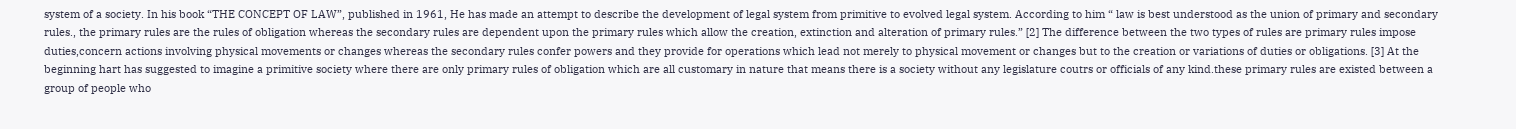system of a society. In his book “THE CONCEPT OF LAW”, published in 1961, He has made an attempt to describe the development of legal system from primitive to evolved legal system. According to him “ law is best understood as the union of primary and secondary rules., the primary rules are the rules of obligation whereas the secondary rules are dependent upon the primary rules which allow the creation, extinction and alteration of primary rules.” [2] The difference between the two types of rules are primary rules impose duties,concern actions involving physical movements or changes whereas the secondary rules confer powers and they provide for operations which lead not merely to physical movement or changes but to the creation or variations of duties or obligations. [3] At the beginning hart has suggested to imagine a primitive society where there are only primary rules of obligation which are all customary in nature that means there is a society without any legislature coutrs or officials of any kind.these primary rules are existed between a group of people who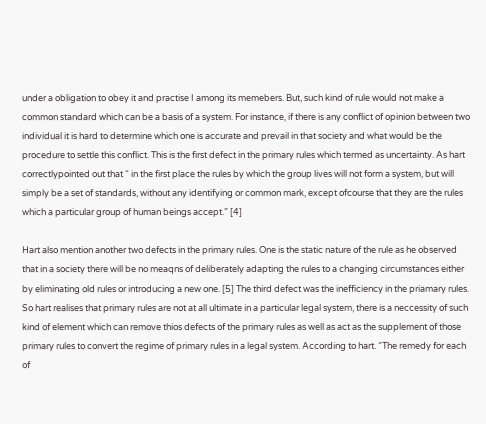under a obligation to obey it and practise I among its memebers. But, such kind of rule would not make a common standard which can be a basis of a system. For instance, if there is any conflict of opinion between two individual it is hard to determine which one is accurate and prevail in that society and what would be the procedure to settle this conflict. This is the first defect in the primary rules which termed as uncertainty. As hart correctlypointed out that “ in the first place the rules by which the group lives will not form a system, but will simply be a set of standards, without any identifying or common mark, except ofcourse that they are the rules which a particular group of human beings accept.” [4]

Hart also mention another two defects in the primary rules. One is the static nature of the rule as he observed that in a society there will be no meaqns of deliberately adapting the rules to a changing circumstances either by eliminating old rules or introducing a new one. [5] The third defect was the inefficiency in the priamary rules. So hart realises that primary rules are not at all ultimate in a particular legal system, there is a neccessity of such kind of element which can remove thios defects of the primary rules as well as act as the supplement of those primary rules to convert the regime of primary rules in a legal system. According to hart. “The remedy for each of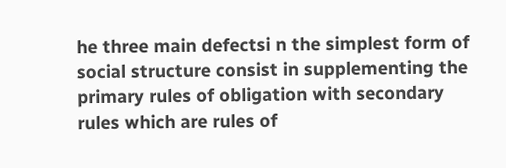he three main defectsi n the simplest form of social structure consist in supplementing the primary rules of obligation with secondary rules which are rules of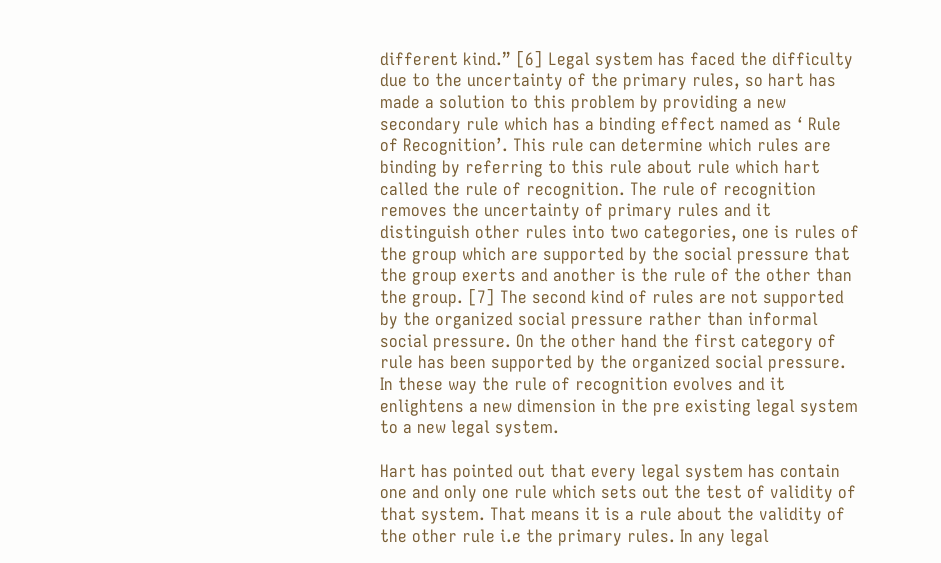different kind.” [6] Legal system has faced the difficulty due to the uncertainty of the primary rules, so hart has made a solution to this problem by providing a new secondary rule which has a binding effect named as ‘ Rule of Recognition’. This rule can determine which rules are binding by referring to this rule about rule which hart called the rule of recognition. The rule of recognition removes the uncertainty of primary rules and it distinguish other rules into two categories, one is rules of the group which are supported by the social pressure that the group exerts and another is the rule of the other than the group. [7] The second kind of rules are not supported by the organized social pressure rather than informal social pressure. On the other hand the first category of rule has been supported by the organized social pressure. In these way the rule of recognition evolves and it enlightens a new dimension in the pre existing legal system to a new legal system.

Hart has pointed out that every legal system has contain one and only one rule which sets out the test of validity of that system. That means it is a rule about the validity of the other rule i.e the primary rules. In any legal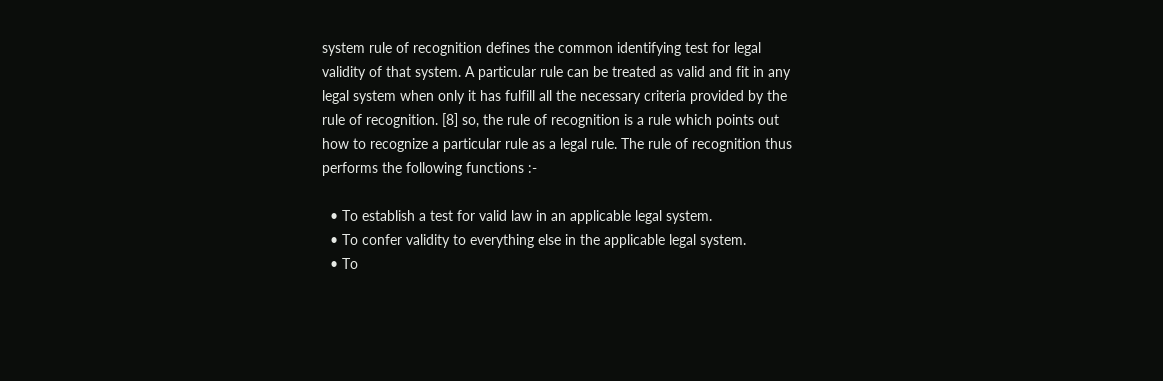system rule of recognition defines the common identifying test for legal validity of that system. A particular rule can be treated as valid and fit in any legal system when only it has fulfill all the necessary criteria provided by the rule of recognition. [8] so, the rule of recognition is a rule which points out how to recognize a particular rule as a legal rule. The rule of recognition thus performs the following functions :-

  • To establish a test for valid law in an applicable legal system.
  • To confer validity to everything else in the applicable legal system.
  • To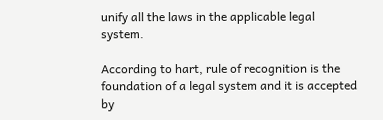unify all the laws in the applicable legal system.

According to hart, rule of recognition is the foundation of a legal system and it is accepted by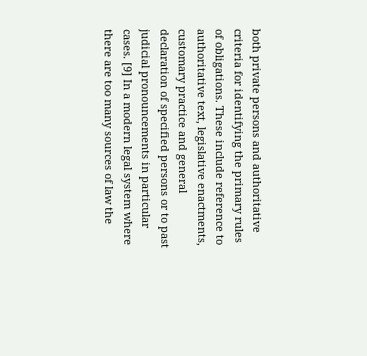both private persons and authoritative criteria for identifying the primary rules of obligations. These include reference to authoritative text, legislative enactments, customary practice and general declaration of specified persons or to past judicial pronouncements in particular cases. [9] In a modern legal system where there are too many sources of law the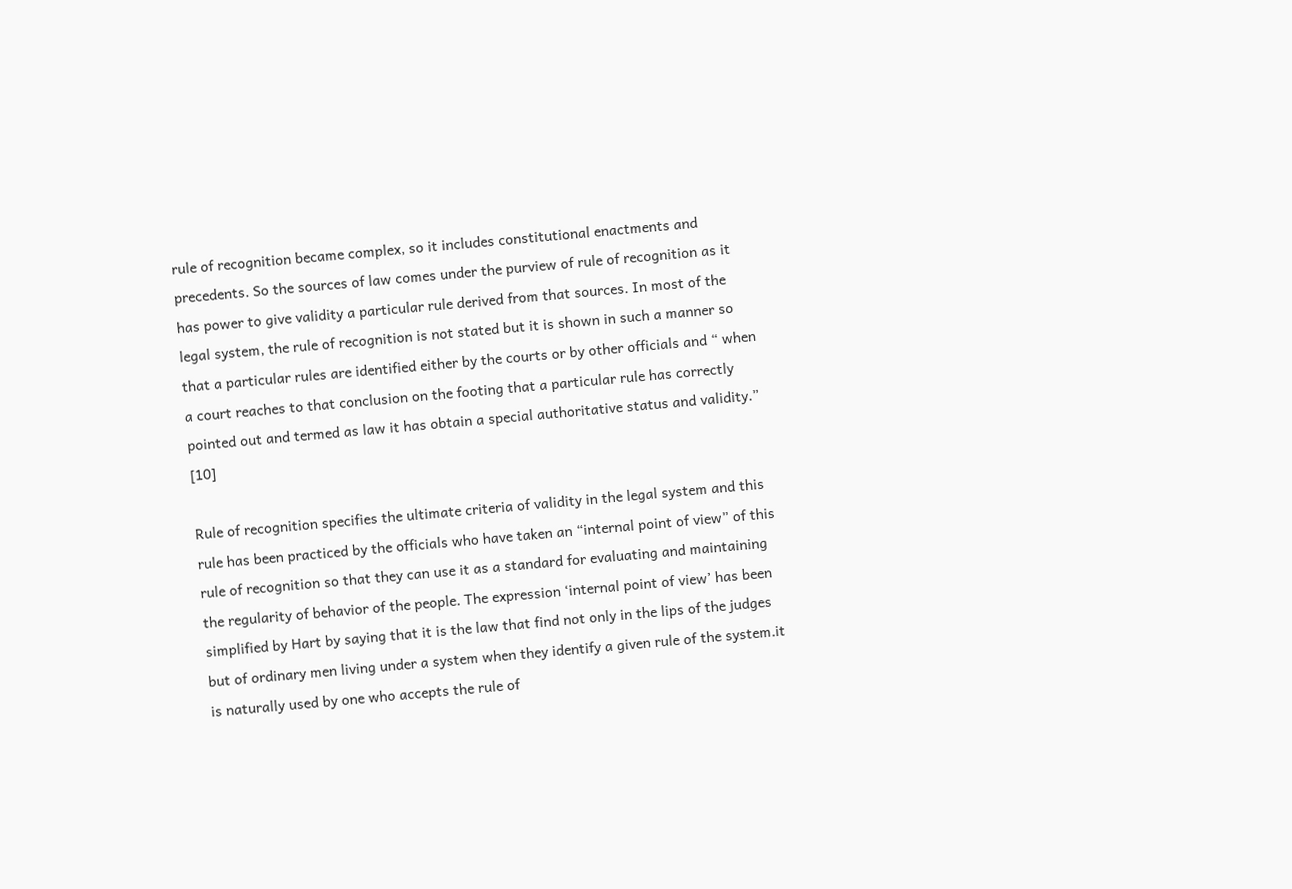rule of recognition became complex, so it includes constitutional enactments and precedents. So the sources of law comes under the purview of rule of recognition as it has power to give validity a particular rule derived from that sources. In most of the legal system, the rule of recognition is not stated but it is shown in such a manner so that a particular rules are identified either by the courts or by other officials and “ when a court reaches to that conclusion on the footing that a particular rule has correctly pointed out and termed as law it has obtain a special authoritative status and validity.” [10]

Rule of recognition specifies the ultimate criteria of validity in the legal system and this rule has been practiced by the officials who have taken an “internal point of view” of this rule of recognition so that they can use it as a standard for evaluating and maintaining the regularity of behavior of the people. The expression ‘internal point of view’ has been simplified by Hart by saying that it is the law that find not only in the lips of the judges but of ordinary men living under a system when they identify a given rule of the system.it is naturally used by one who accepts the rule of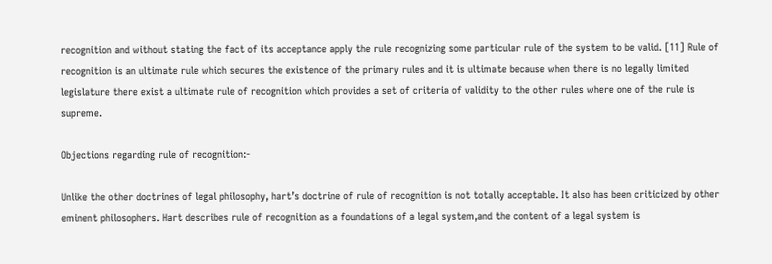recognition and without stating the fact of its acceptance apply the rule recognizing some particular rule of the system to be valid. [11] Rule of recognition is an ultimate rule which secures the existence of the primary rules and it is ultimate because when there is no legally limited legislature there exist a ultimate rule of recognition which provides a set of criteria of validity to the other rules where one of the rule is supreme.

Objections regarding rule of recognition:-

Unlike the other doctrines of legal philosophy, hart’s doctrine of rule of recognition is not totally acceptable. It also has been criticized by other eminent philosophers. Hart describes rule of recognition as a foundations of a legal system,and the content of a legal system is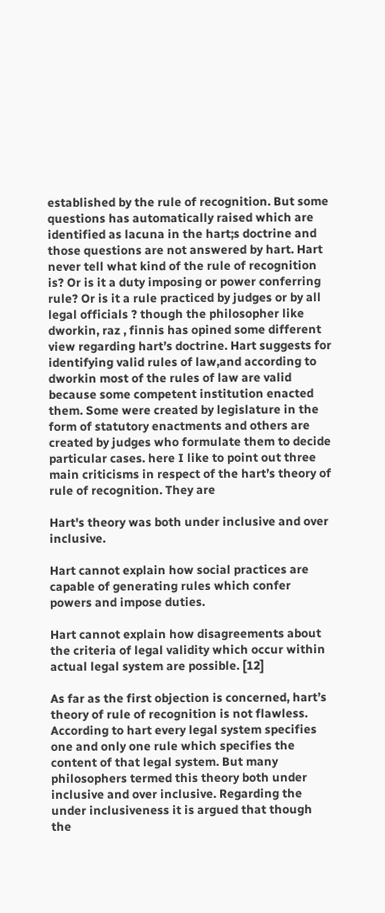established by the rule of recognition. But some questions has automatically raised which are identified as lacuna in the hart;s doctrine and those questions are not answered by hart. Hart never tell what kind of the rule of recognition is? Or is it a duty imposing or power conferring rule? Or is it a rule practiced by judges or by all legal officials ? though the philosopher like dworkin, raz , finnis has opined some different view regarding hart’s doctrine. Hart suggests for identifying valid rules of law,and according to dworkin most of the rules of law are valid because some competent institution enacted them. Some were created by legislature in the form of statutory enactments and others are created by judges who formulate them to decide particular cases. here I like to point out three main criticisms in respect of the hart’s theory of rule of recognition. They are

Hart's theory was both under inclusive and over inclusive.

Hart cannot explain how social practices are capable of generating rules which confer powers and impose duties.

Hart cannot explain how disagreements about the criteria of legal validity which occur within actual legal system are possible. [12]

As far as the first objection is concerned, hart’s theory of rule of recognition is not flawless. According to hart every legal system specifies one and only one rule which specifies the content of that legal system. But many philosophers termed this theory both under inclusive and over inclusive. Regarding the under inclusiveness it is argued that though the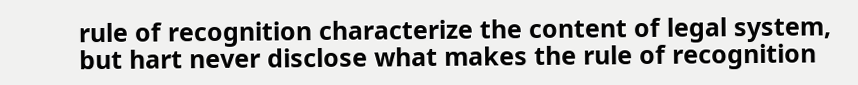rule of recognition characterize the content of legal system, but hart never disclose what makes the rule of recognition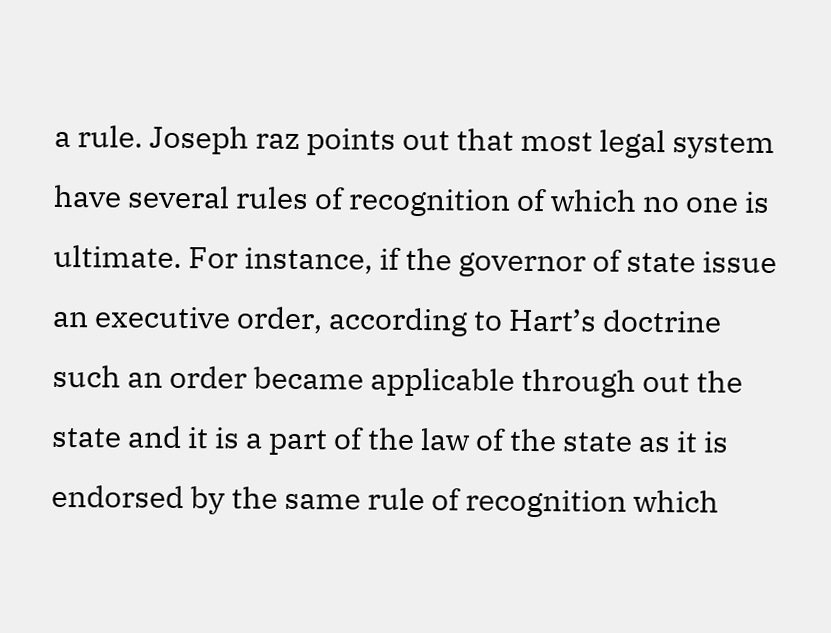a rule. Joseph raz points out that most legal system have several rules of recognition of which no one is ultimate. For instance, if the governor of state issue an executive order, according to Hart’s doctrine such an order became applicable through out the state and it is a part of the law of the state as it is endorsed by the same rule of recognition which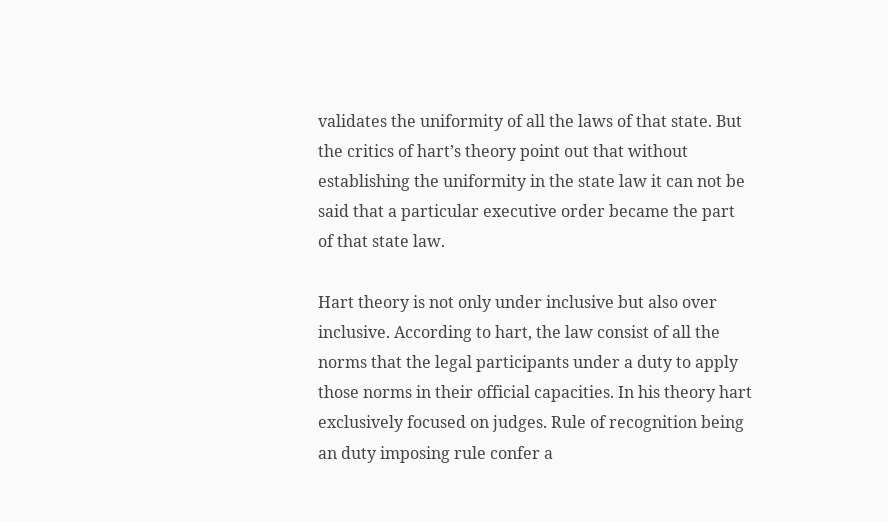validates the uniformity of all the laws of that state. But the critics of hart’s theory point out that without establishing the uniformity in the state law it can not be said that a particular executive order became the part of that state law.

Hart theory is not only under inclusive but also over inclusive. According to hart, the law consist of all the norms that the legal participants under a duty to apply those norms in their official capacities. In his theory hart exclusively focused on judges. Rule of recognition being an duty imposing rule confer a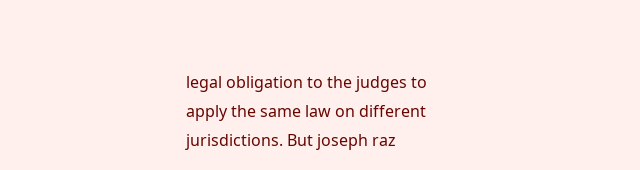legal obligation to the judges to apply the same law on different jurisdictions. But joseph raz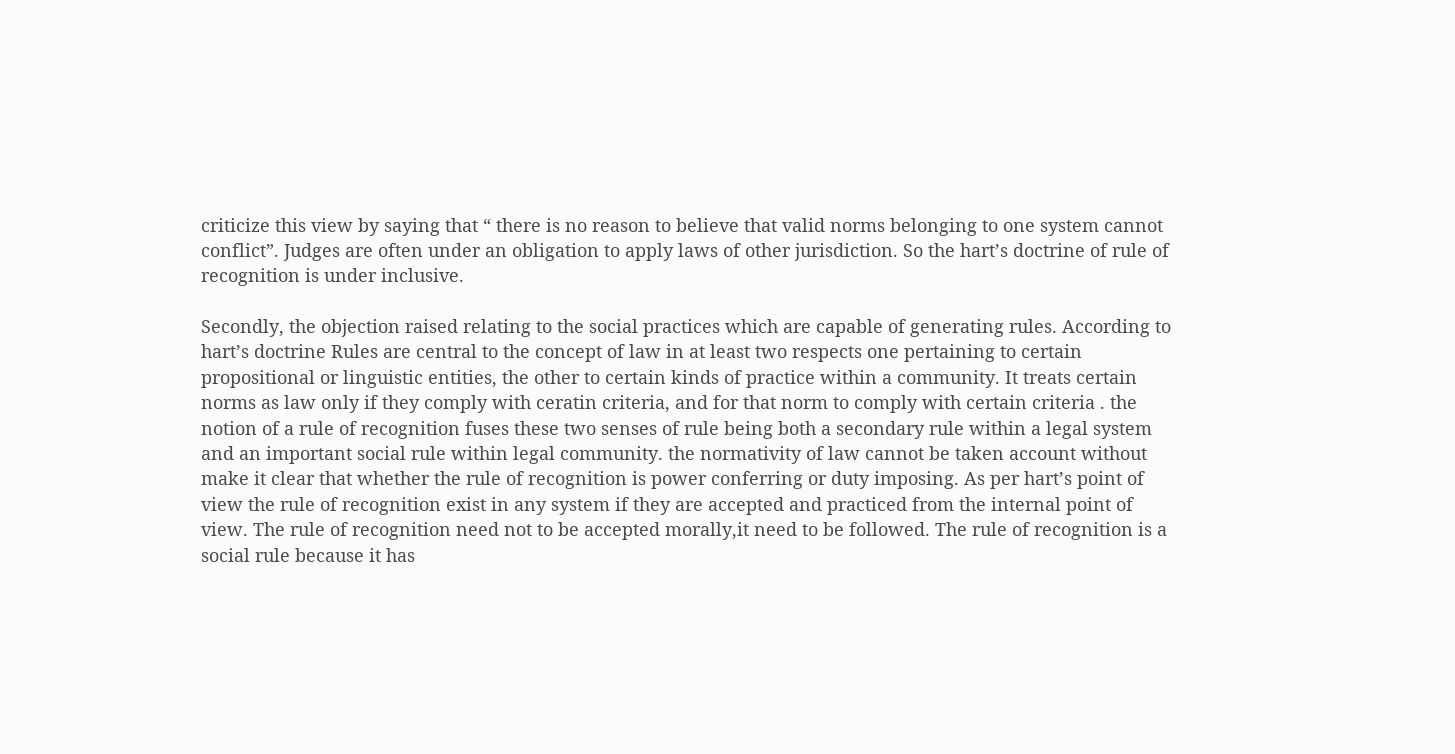criticize this view by saying that “ there is no reason to believe that valid norms belonging to one system cannot conflict”. Judges are often under an obligation to apply laws of other jurisdiction. So the hart’s doctrine of rule of recognition is under inclusive.

Secondly, the objection raised relating to the social practices which are capable of generating rules. According to hart’s doctrine Rules are central to the concept of law in at least two respects one pertaining to certain propositional or linguistic entities, the other to certain kinds of practice within a community. It treats certain norms as law only if they comply with ceratin criteria, and for that norm to comply with certain criteria . the notion of a rule of recognition fuses these two senses of rule being both a secondary rule within a legal system and an important social rule within legal community. the normativity of law cannot be taken account without make it clear that whether the rule of recognition is power conferring or duty imposing. As per hart’s point of view the rule of recognition exist in any system if they are accepted and practiced from the internal point of view. The rule of recognition need not to be accepted morally,it need to be followed. The rule of recognition is a social rule because it has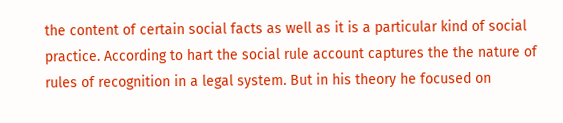the content of certain social facts as well as it is a particular kind of social practice. According to hart the social rule account captures the the nature of rules of recognition in a legal system. But in his theory he focused on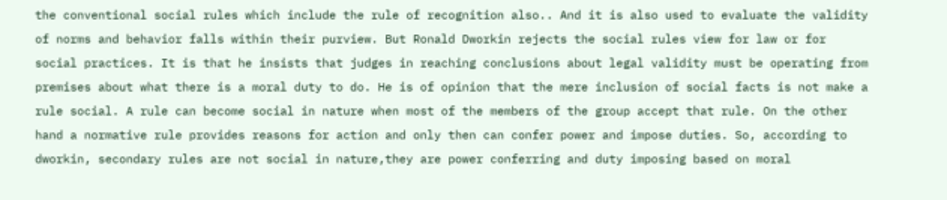the conventional social rules which include the rule of recognition also.. And it is also used to evaluate the validity of norms and behavior falls within their purview. But Ronald Dworkin rejects the social rules view for law or for social practices. It is that he insists that judges in reaching conclusions about legal validity must be operating from premises about what there is a moral duty to do. He is of opinion that the mere inclusion of social facts is not make a rule social. A rule can become social in nature when most of the members of the group accept that rule. On the other hand a normative rule provides reasons for action and only then can confer power and impose duties. So, according to dworkin, secondary rules are not social in nature,they are power conferring and duty imposing based on moral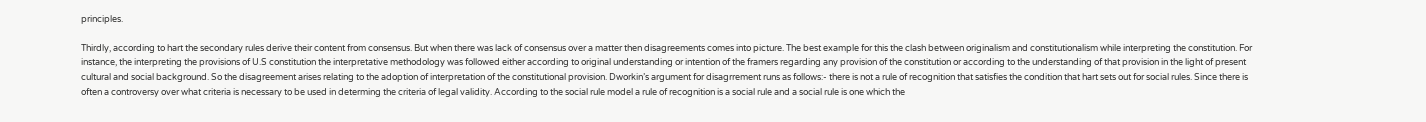principles.

Thirdly, according to hart the secondary rules derive their content from consensus. But when there was lack of consensus over a matter then disagreements comes into picture. The best example for this the clash between originalism and constitutionalism while interpreting the constitution. For instance, the interpreting the provisions of U.S constitution the interpretative methodology was followed either according to original understanding or intention of the framers regarding any provision of the constitution or according to the understanding of that provision in the light of present cultural and social background. So the disagreement arises relating to the adoption of interpretation of the constitutional provision. Dworkin’s argument for disagrrement runs as follows:- there is not a rule of recognition that satisfies the condition that hart sets out for social rules. Since there is often a controversy over what criteria is necessary to be used in determing the criteria of legal validity. According to the social rule model a rule of recognition is a social rule and a social rule is one which the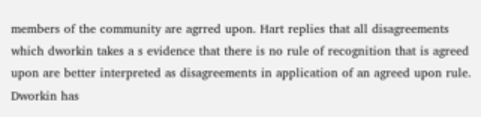members of the community are agrred upon. Hart replies that all disagreements which dworkin takes a s evidence that there is no rule of recognition that is agreed upon are better interpreted as disagreements in application of an agreed upon rule. Dworkin has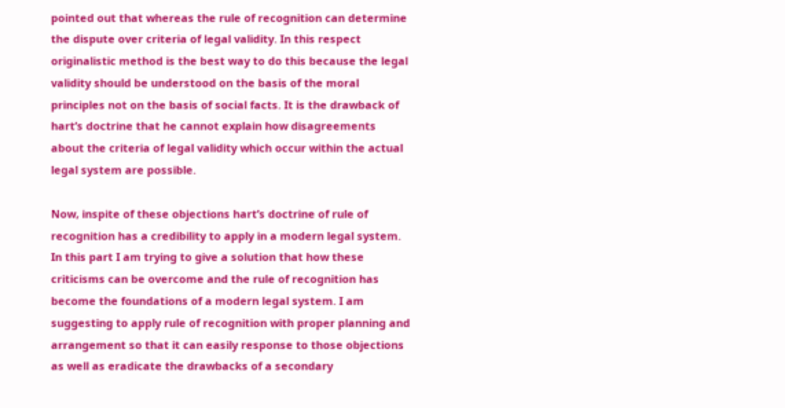pointed out that whereas the rule of recognition can determine the dispute over criteria of legal validity. In this respect originalistic method is the best way to do this because the legal validity should be understood on the basis of the moral principles not on the basis of social facts. It is the drawback of hart’s doctrine that he cannot explain how disagreements about the criteria of legal validity which occur within the actual legal system are possible.

Now, inspite of these objections hart’s doctrine of rule of recognition has a credibility to apply in a modern legal system. In this part I am trying to give a solution that how these criticisms can be overcome and the rule of recognition has become the foundations of a modern legal system. I am suggesting to apply rule of recognition with proper planning and arrangement so that it can easily response to those objections as well as eradicate the drawbacks of a secondary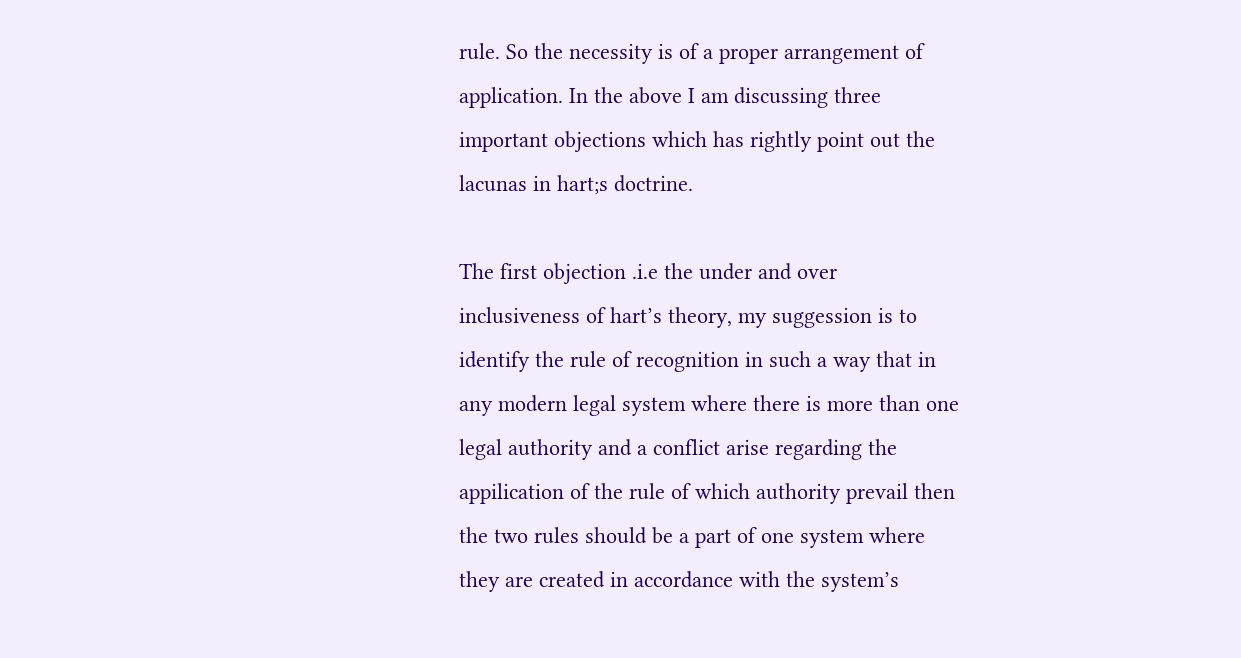rule. So the necessity is of a proper arrangement of application. In the above I am discussing three important objections which has rightly point out the lacunas in hart;s doctrine.

The first objection .i.e the under and over inclusiveness of hart’s theory, my suggession is to identify the rule of recognition in such a way that in any modern legal system where there is more than one legal authority and a conflict arise regarding the appilication of the rule of which authority prevail then the two rules should be a part of one system where they are created in accordance with the system’s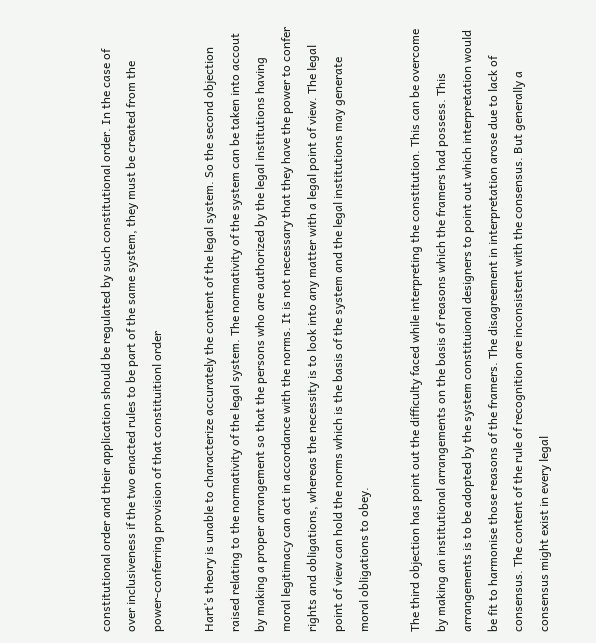constitutional order and their application should be regulated by such constitutional order. In the case of over inclusiveness if the two enacted rules to be part of the same system, they must be created from the power-conferring provision of that constituitionl order

Hart’s theory is unable to characterize accurately the content of the legal system. So the second objection raised relating to the normativity of the legal system. The normativity of the system can be taken into accout by making a proper arrangement so that the persons who are authorized by the legal institutions having moral legitimacy can act in accordance with the norms. It is not necessary that they have the power to confer rights and obligations, whereas the necessity is to look into any matter with a legal point of view. The legal point of view can hold the norms which is the basis of the system and the legal institutions may generate moral obligations to obey.

The third objection has point out the difficulty faced while interpreting the constitution. This can be overcome by making an institutional arrangements on the basis of reasons which the framers had possess. This arrangements is to be adopted by the system constituional designers to point out which interpretation would be fit to harmonise those reasons of the framers. The disagreement in interpretation arose due to lack of consensus. The content of the rule of recognition are inconsistent with the consensus. But generally a consensus might exist in every legal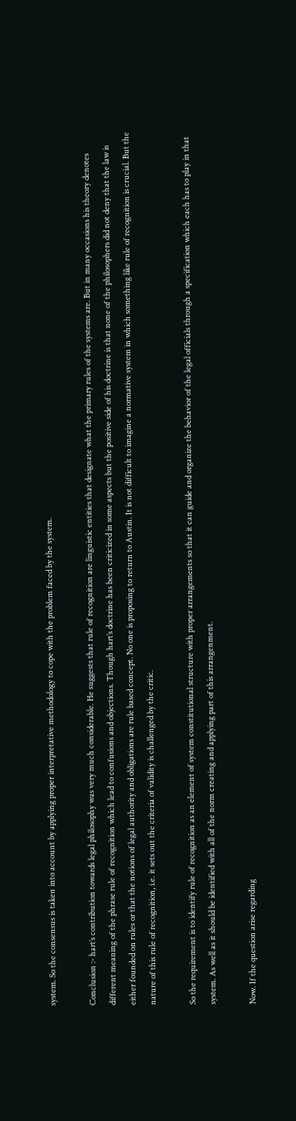system. So the consensus is taken into account by applying proper interpretative methodology to cope with the problem faced by the system.

Conclusion :- hart’s contribution towards legal philosophy was very much considerable. He suggests that rule of recognition are linguistic entities that designate what the primary rules of the systems are. But in many occasions his theory denotes different meaning of the phrase rule of recognition which lead to confusions and objections. Though hart’s doctrine has been criticized in some aspects but the positive side of his doctrine is that none of the philosophers did not deny that the law is either founded on rules or that the notions of legal authority and obligations are rule based concept. No one is proposing to return to Austin. It is not difficult to imagine a normative system in which something like rule of recognition is crucial. But the nature of this rule of recognition, i.e. it sets out the criteria of validity is challenged by the critic.

So the requirement is to identify rule of recognition as an element of system constitutional structure with proper arrangements so that it can guide and organize the behavior of the legal officials through a specification which each has to play in that system. As well as it should be identified with all of the norm creating and applying part of this arrangenment.

Now. If the question arise regarding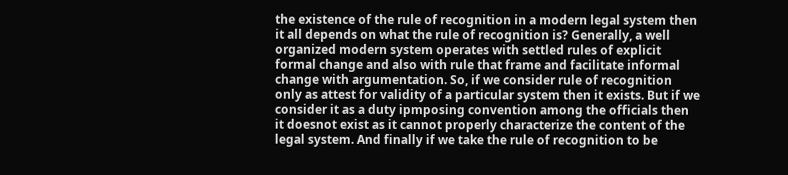the existence of the rule of recognition in a modern legal system then it all depends on what the rule of recognition is? Generally, a well organized modern system operates with settled rules of explicit formal change and also with rule that frame and facilitate informal change with argumentation. So, if we consider rule of recognition only as attest for validity of a particular system then it exists. But if we consider it as a duty ipmposing convention among the officials then it doesnot exist as it cannot properly characterize the content of the legal system. And finally if we take the rule of recognition to be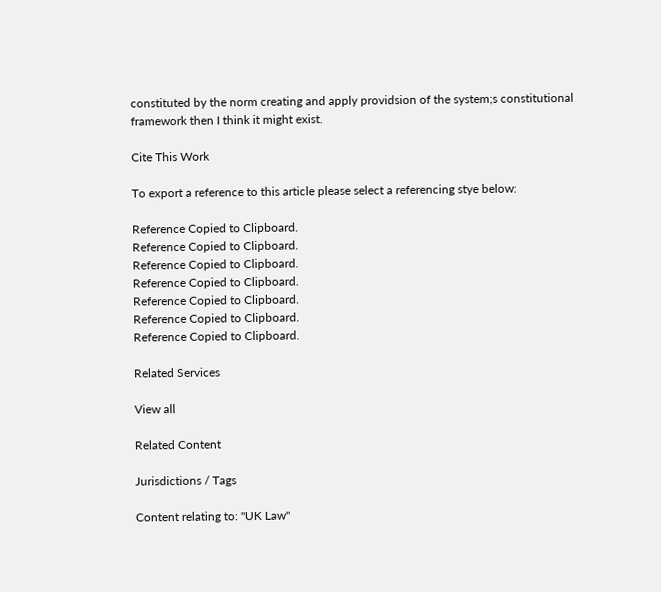constituted by the norm creating and apply providsion of the system;s constitutional framework then I think it might exist.

Cite This Work

To export a reference to this article please select a referencing stye below:

Reference Copied to Clipboard.
Reference Copied to Clipboard.
Reference Copied to Clipboard.
Reference Copied to Clipboard.
Reference Copied to Clipboard.
Reference Copied to Clipboard.
Reference Copied to Clipboard.

Related Services

View all

Related Content

Jurisdictions / Tags

Content relating to: "UK Law"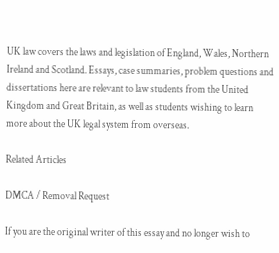UK law covers the laws and legislation of England, Wales, Northern Ireland and Scotland. Essays, case summaries, problem questions and dissertations here are relevant to law students from the United Kingdom and Great Britain, as well as students wishing to learn more about the UK legal system from overseas.

Related Articles

DMCA / Removal Request

If you are the original writer of this essay and no longer wish to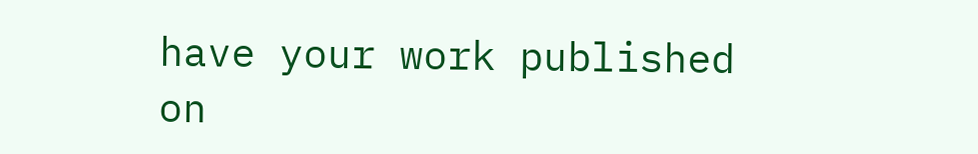have your work published on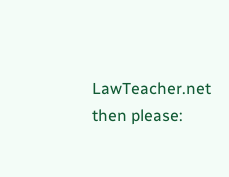LawTeacher.net then please: